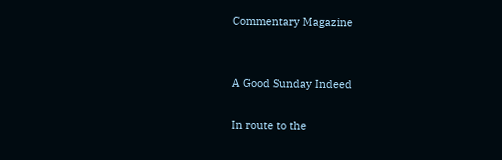Commentary Magazine


A Good Sunday Indeed

In route to the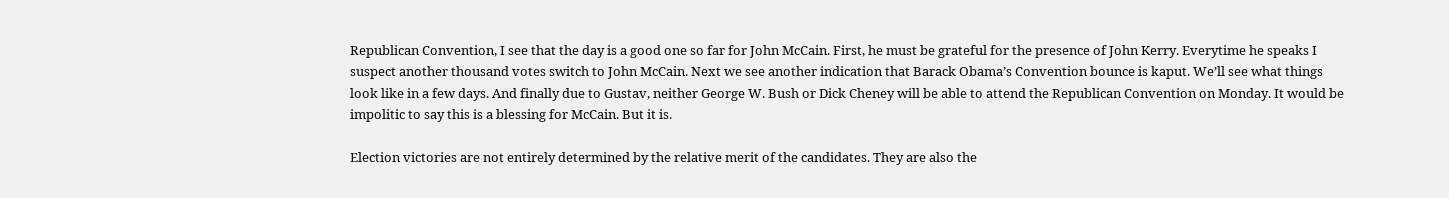Republican Convention, I see that the day is a good one so far for John McCain. First, he must be grateful for the presence of John Kerry. Everytime he speaks I suspect another thousand votes switch to John McCain. Next we see another indication that Barack Obama’s Convention bounce is kaput. We’ll see what things look like in a few days. And finally due to Gustav, neither George W. Bush or Dick Cheney will be able to attend the Republican Convention on Monday. It would be impolitic to say this is a blessing for McCain. But it is.

Election victories are not entirely determined by the relative merit of the candidates. They are also the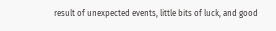result of unexpected events, little bits of luck, and good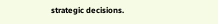strategic decisions.